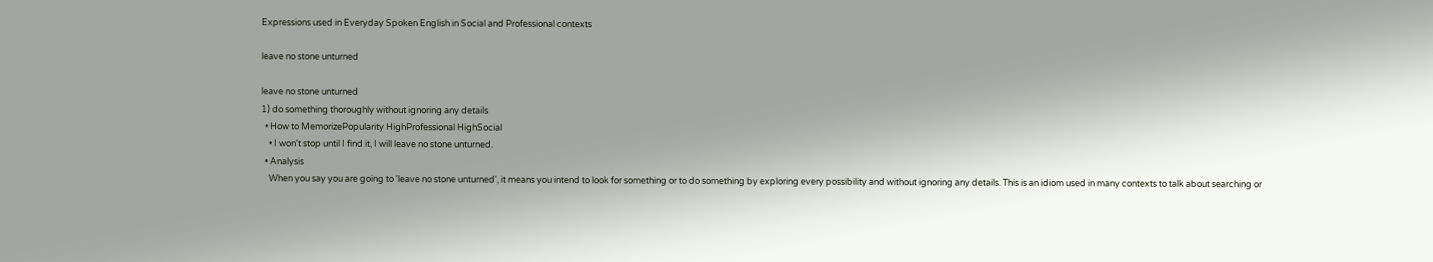Expressions used in Everyday Spoken English in Social and Professional contexts

leave no stone unturned

leave no stone unturned
1) do something thoroughly without ignoring any details
  • How to MemorizePopularity HighProfessional HighSocial
    • I won't stop until I find it, I will leave no stone unturned.
  • Analysis
    When you say you are going to 'leave no stone unturned', it means you intend to look for something or to do something by exploring every possibility and without ignoring any details. This is an idiom used in many contexts to talk about searching or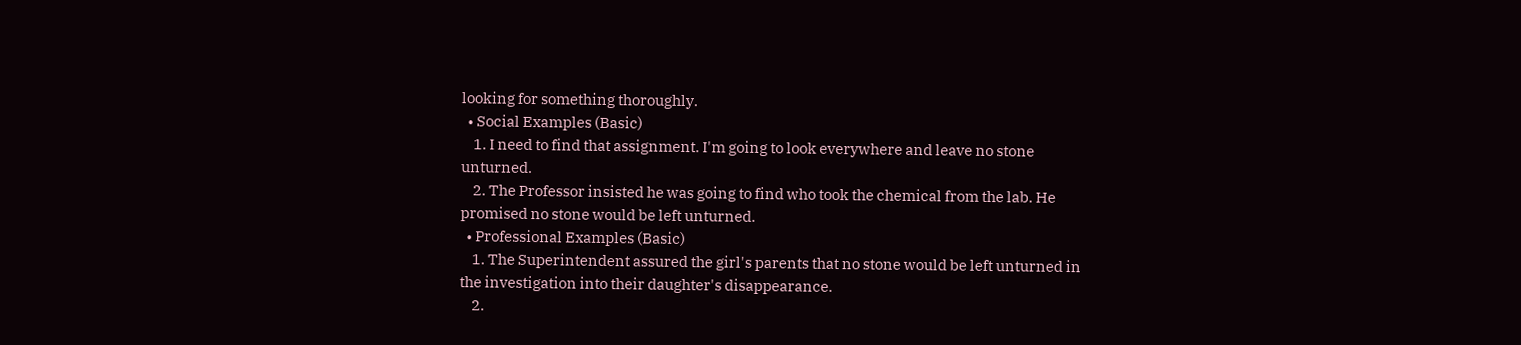looking for something thoroughly.
  • Social Examples (Basic)
    1. I need to find that assignment. I'm going to look everywhere and leave no stone unturned.
    2. The Professor insisted he was going to find who took the chemical from the lab. He promised no stone would be left unturned.
  • Professional Examples (Basic)
    1. The Superintendent assured the girl's parents that no stone would be left unturned in the investigation into their daughter's disappearance.
    2.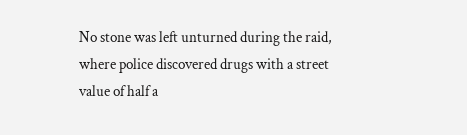No stone was left unturned during the raid, where police discovered drugs with a street value of half a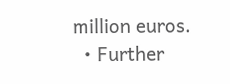million euros.
  • Further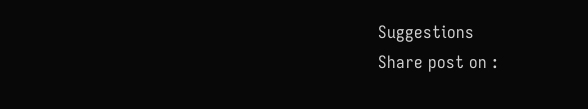Suggestions
Share post on :